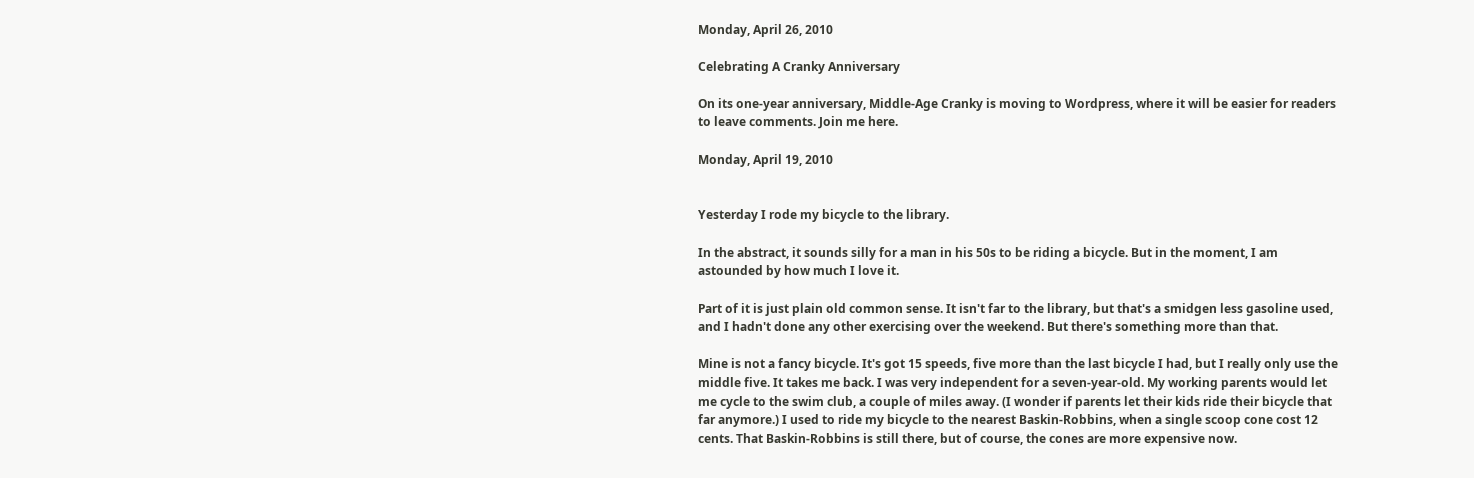Monday, April 26, 2010

Celebrating A Cranky Anniversary

On its one-year anniversary, Middle-Age Cranky is moving to Wordpress, where it will be easier for readers to leave comments. Join me here.

Monday, April 19, 2010


Yesterday I rode my bicycle to the library.

In the abstract, it sounds silly for a man in his 50s to be riding a bicycle. But in the moment, I am astounded by how much I love it.

Part of it is just plain old common sense. It isn't far to the library, but that's a smidgen less gasoline used, and I hadn't done any other exercising over the weekend. But there's something more than that.

Mine is not a fancy bicycle. It's got 15 speeds, five more than the last bicycle I had, but I really only use the middle five. It takes me back. I was very independent for a seven-year-old. My working parents would let me cycle to the swim club, a couple of miles away. (I wonder if parents let their kids ride their bicycle that far anymore.) I used to ride my bicycle to the nearest Baskin-Robbins, when a single scoop cone cost 12 cents. That Baskin-Robbins is still there, but of course, the cones are more expensive now.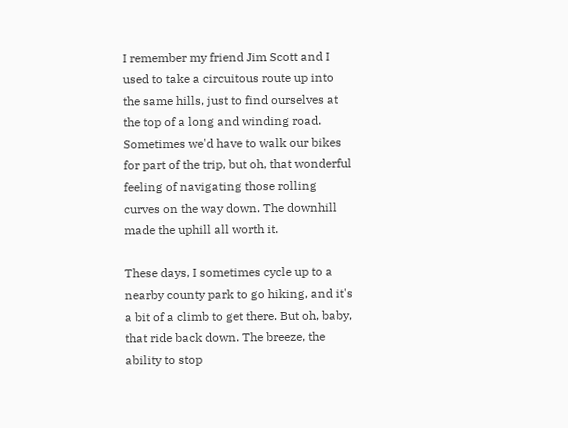I remember my friend Jim Scott and I used to take a circuitous route up into the same hills, just to find ourselves at the top of a long and winding road. Sometimes we'd have to walk our bikes for part of the trip, but oh, that wonderful feeling of navigating those rolling curves on the way down. The downhill made the uphill all worth it.

These days, I sometimes cycle up to a nearby county park to go hiking, and it's a bit of a climb to get there. But oh, baby, that ride back down. The breeze, the ability to stop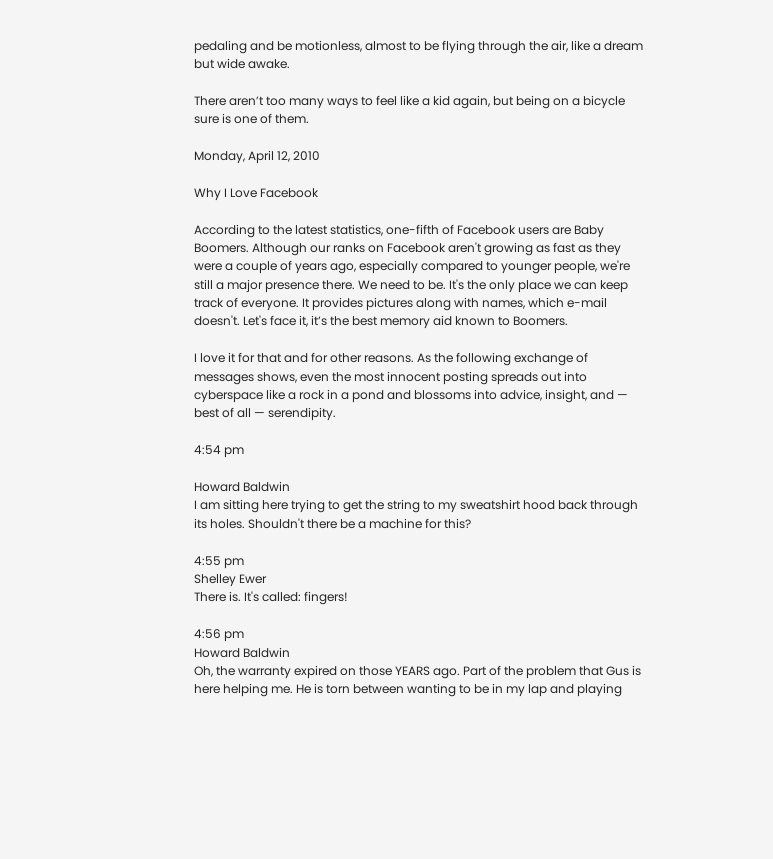pedaling and be motionless, almost to be flying through the air, like a dream but wide awake.

There aren’t too many ways to feel like a kid again, but being on a bicycle sure is one of them.

Monday, April 12, 2010

Why I Love Facebook

According to the latest statistics, one-fifth of Facebook users are Baby Boomers. Although our ranks on Facebook aren't growing as fast as they were a couple of years ago, especially compared to younger people, we're still a major presence there. We need to be. It's the only place we can keep track of everyone. It provides pictures along with names, which e-mail doesn't. Let's face it, it’s the best memory aid known to Boomers.

I love it for that and for other reasons. As the following exchange of messages shows, even the most innocent posting spreads out into cyberspace like a rock in a pond and blossoms into advice, insight, and — best of all — serendipity.

4:54 pm

Howard Baldwin
I am sitting here trying to get the string to my sweatshirt hood back through its holes. Shouldn't there be a machine for this?

4:55 pm
Shelley Ewer
There is. It's called: fingers!

4:56 pm
Howard Baldwin
Oh, the warranty expired on those YEARS ago. Part of the problem that Gus is here helping me. He is torn between wanting to be in my lap and playing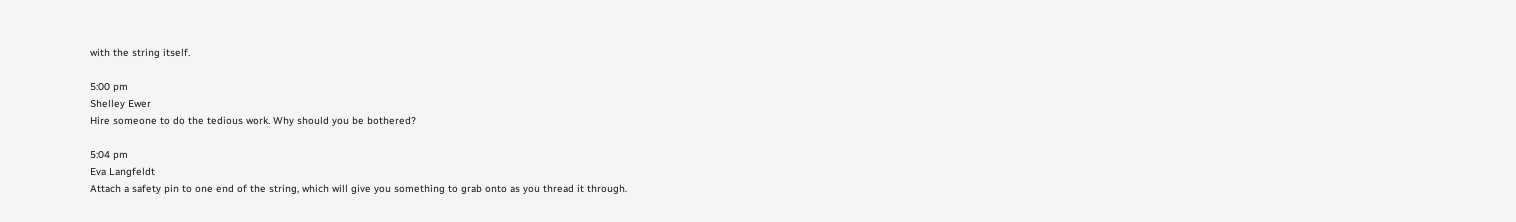with the string itself.

5:00 pm
Shelley Ewer
Hire someone to do the tedious work. Why should you be bothered?

5:04 pm
Eva Langfeldt
Attach a safety pin to one end of the string, which will give you something to grab onto as you thread it through.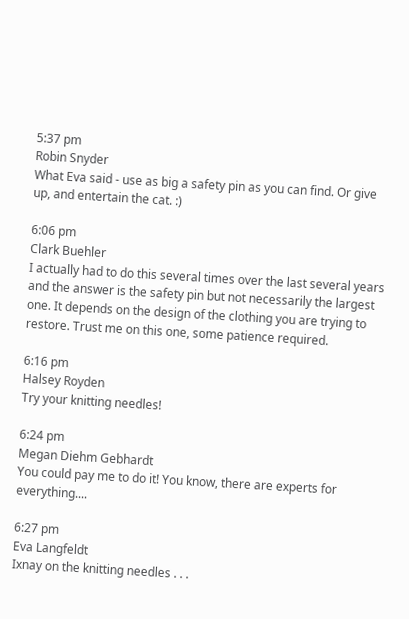5:37 pm
Robin Snyder
What Eva said - use as big a safety pin as you can find. Or give up, and entertain the cat. :)

6:06 pm
Clark Buehler
I actually had to do this several times over the last several years and the answer is the safety pin but not necessarily the largest one. It depends on the design of the clothing you are trying to restore. Trust me on this one, some patience required.

6:16 pm
Halsey Royden
Try your knitting needles!

6:24 pm
Megan Diehm Gebhardt
You could pay me to do it! You know, there are experts for everything....

6:27 pm
Eva Langfeldt
Ixnay on the knitting needles . . .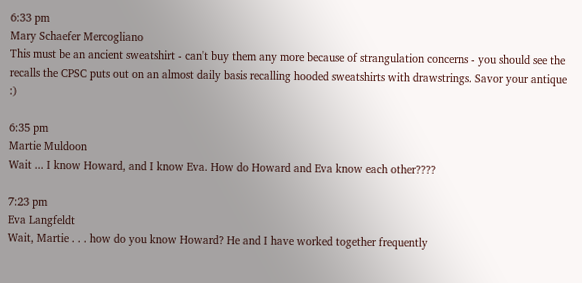6:33 pm
Mary Schaefer Mercogliano
This must be an ancient sweatshirt - can't buy them any more because of strangulation concerns - you should see the recalls the CPSC puts out on an almost daily basis recalling hooded sweatshirts with drawstrings. Savor your antique :)

6:35 pm
Martie Muldoon
Wait ... I know Howard, and I know Eva. How do Howard and Eva know each other????

7:23 pm
Eva Langfeldt
Wait, Martie . . . how do you know Howard? He and I have worked together frequently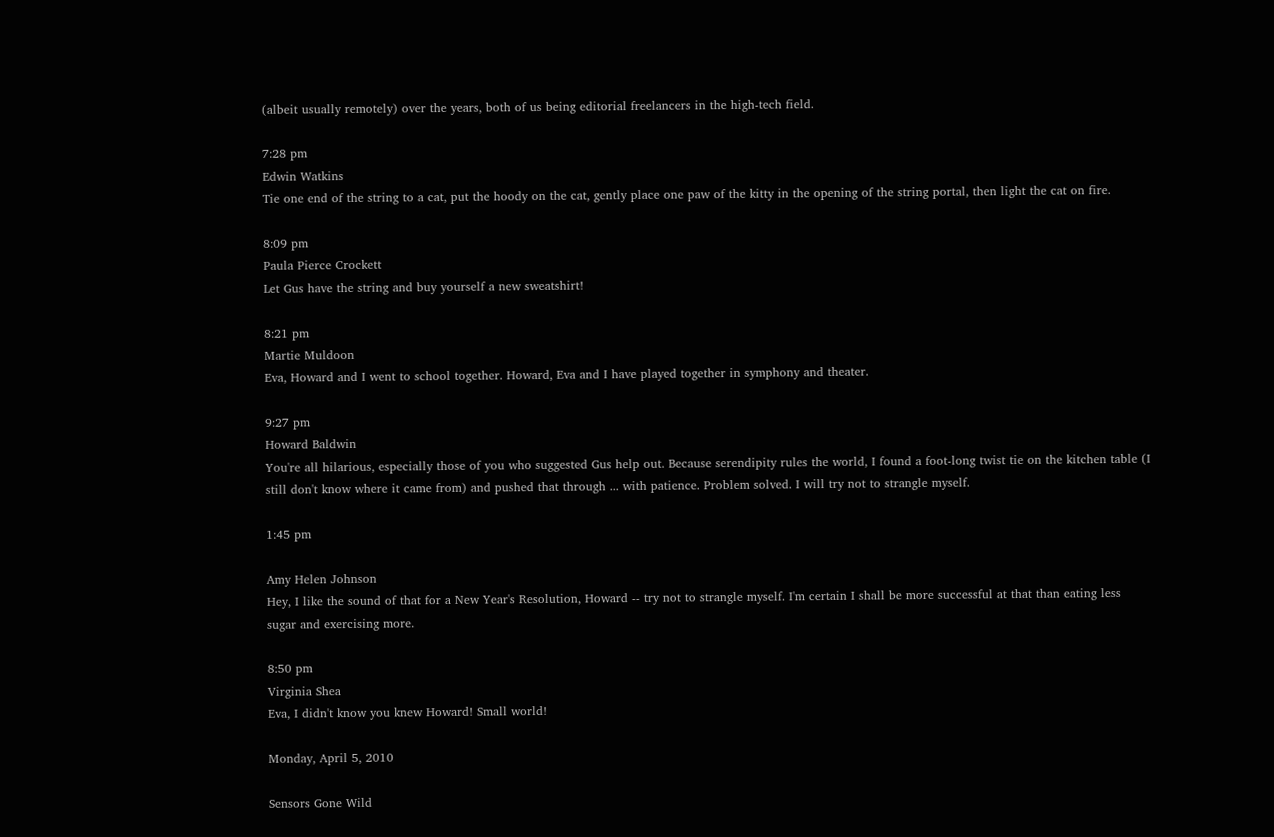(albeit usually remotely) over the years, both of us being editorial freelancers in the high-tech field.

7:28 pm
Edwin Watkins
Tie one end of the string to a cat, put the hoody on the cat, gently place one paw of the kitty in the opening of the string portal, then light the cat on fire.

8:09 pm
Paula Pierce Crockett
Let Gus have the string and buy yourself a new sweatshirt!

8:21 pm
Martie Muldoon
Eva, Howard and I went to school together. Howard, Eva and I have played together in symphony and theater.

9:27 pm
Howard Baldwin
You're all hilarious, especially those of you who suggested Gus help out. Because serendipity rules the world, I found a foot-long twist tie on the kitchen table (I still don't know where it came from) and pushed that through ... with patience. Problem solved. I will try not to strangle myself.

1:45 pm

Amy Helen Johnson
Hey, I like the sound of that for a New Year's Resolution, Howard -- try not to strangle myself. I'm certain I shall be more successful at that than eating less sugar and exercising more.

8:50 pm
Virginia Shea
Eva, I didn't know you knew Howard! Small world!

Monday, April 5, 2010

Sensors Gone Wild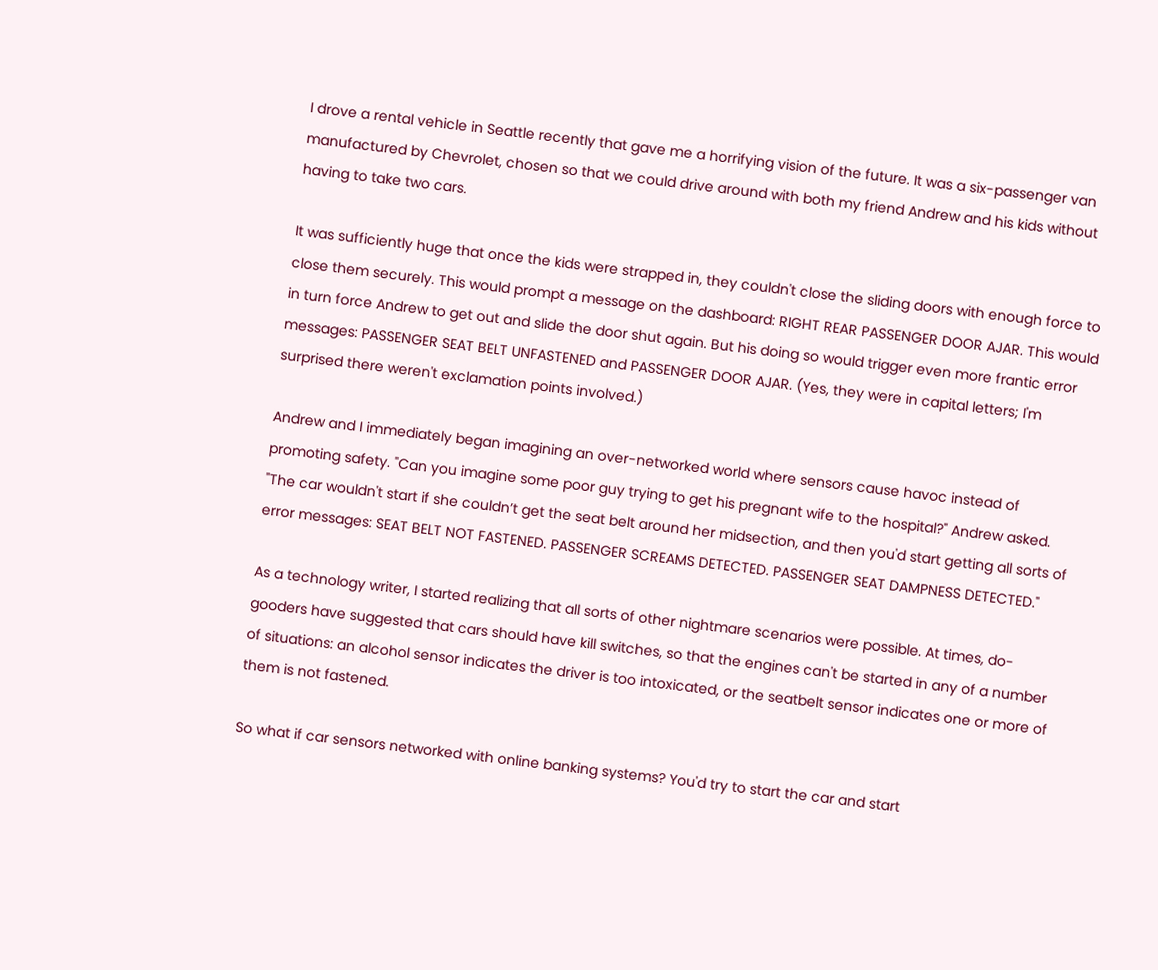I drove a rental vehicle in Seattle recently that gave me a horrifying vision of the future. It was a six-passenger van manufactured by Chevrolet, chosen so that we could drive around with both my friend Andrew and his kids without having to take two cars.

It was sufficiently huge that once the kids were strapped in, they couldn't close the sliding doors with enough force to close them securely. This would prompt a message on the dashboard: RIGHT REAR PASSENGER DOOR AJAR. This would in turn force Andrew to get out and slide the door shut again. But his doing so would trigger even more frantic error messages: PASSENGER SEAT BELT UNFASTENED and PASSENGER DOOR AJAR. (Yes, they were in capital letters; I'm surprised there weren't exclamation points involved.)

Andrew and I immediately began imagining an over-networked world where sensors cause havoc instead of promoting safety. "Can you imagine some poor guy trying to get his pregnant wife to the hospital?" Andrew asked. "The car wouldn't start if she couldn’t get the seat belt around her midsection, and then you'd start getting all sorts of error messages: SEAT BELT NOT FASTENED. PASSENGER SCREAMS DETECTED. PASSENGER SEAT DAMPNESS DETECTED."

As a technology writer, I started realizing that all sorts of other nightmare scenarios were possible. At times, do-gooders have suggested that cars should have kill switches, so that the engines can't be started in any of a number of situations: an alcohol sensor indicates the driver is too intoxicated, or the seatbelt sensor indicates one or more of them is not fastened.

So what if car sensors networked with online banking systems? You'd try to start the car and start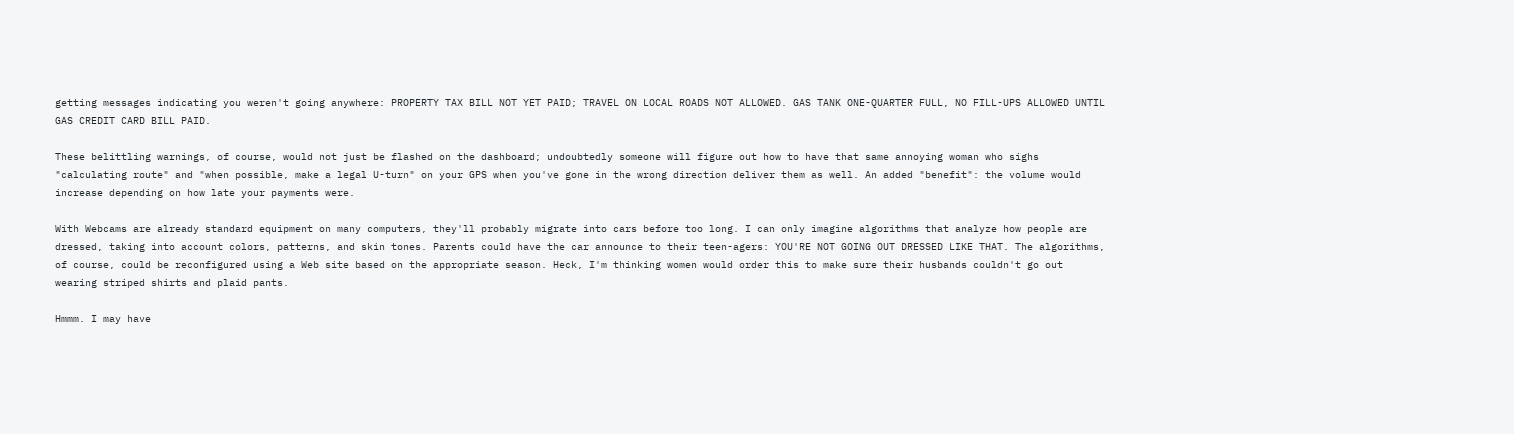getting messages indicating you weren't going anywhere: PROPERTY TAX BILL NOT YET PAID; TRAVEL ON LOCAL ROADS NOT ALLOWED. GAS TANK ONE-QUARTER FULL, NO FILL-UPS ALLOWED UNTIL GAS CREDIT CARD BILL PAID.

These belittling warnings, of course, would not just be flashed on the dashboard; undoubtedly someone will figure out how to have that same annoying woman who sighs "calculating route" and "when possible, make a legal U-turn" on your GPS when you've gone in the wrong direction deliver them as well. An added "benefit": the volume would increase depending on how late your payments were.

With Webcams are already standard equipment on many computers, they'll probably migrate into cars before too long. I can only imagine algorithms that analyze how people are dressed, taking into account colors, patterns, and skin tones. Parents could have the car announce to their teen-agers: YOU'RE NOT GOING OUT DRESSED LIKE THAT. The algorithms, of course, could be reconfigured using a Web site based on the appropriate season. Heck, I'm thinking women would order this to make sure their husbands couldn't go out wearing striped shirts and plaid pants.

Hmmm. I may have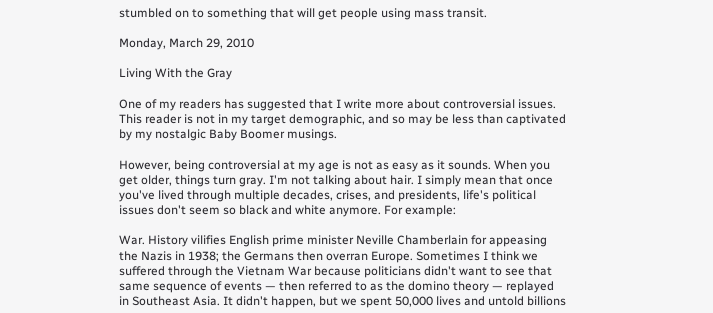stumbled on to something that will get people using mass transit.

Monday, March 29, 2010

Living With the Gray

One of my readers has suggested that I write more about controversial issues. This reader is not in my target demographic, and so may be less than captivated by my nostalgic Baby Boomer musings.

However, being controversial at my age is not as easy as it sounds. When you get older, things turn gray. I'm not talking about hair. I simply mean that once you've lived through multiple decades, crises, and presidents, life's political issues don't seem so black and white anymore. For example:

War. History vilifies English prime minister Neville Chamberlain for appeasing the Nazis in 1938; the Germans then overran Europe. Sometimes I think we suffered through the Vietnam War because politicians didn't want to see that same sequence of events — then referred to as the domino theory — replayed in Southeast Asia. It didn't happen, but we spent 50,000 lives and untold billions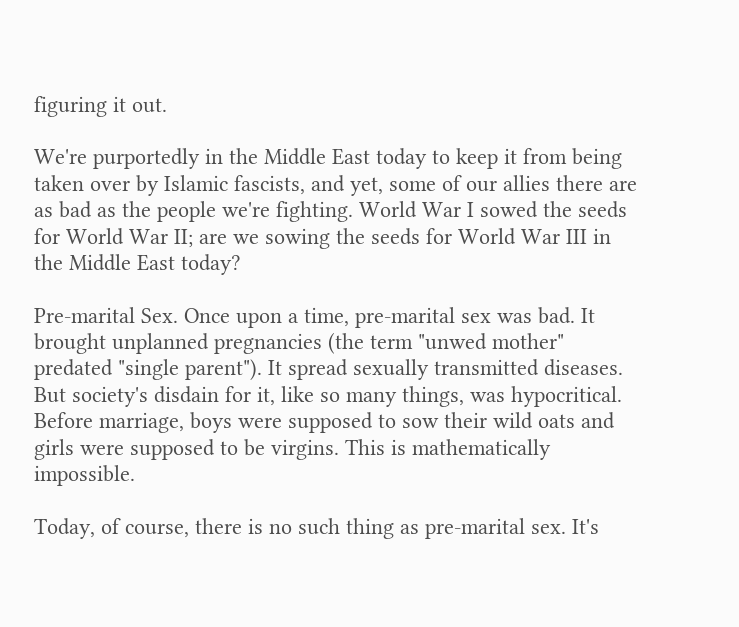figuring it out.

We're purportedly in the Middle East today to keep it from being taken over by Islamic fascists, and yet, some of our allies there are as bad as the people we're fighting. World War I sowed the seeds for World War II; are we sowing the seeds for World War III in the Middle East today?

Pre-marital Sex. Once upon a time, pre-marital sex was bad. It brought unplanned pregnancies (the term "unwed mother" predated "single parent"). It spread sexually transmitted diseases. But society's disdain for it, like so many things, was hypocritical. Before marriage, boys were supposed to sow their wild oats and girls were supposed to be virgins. This is mathematically impossible.

Today, of course, there is no such thing as pre-marital sex. It's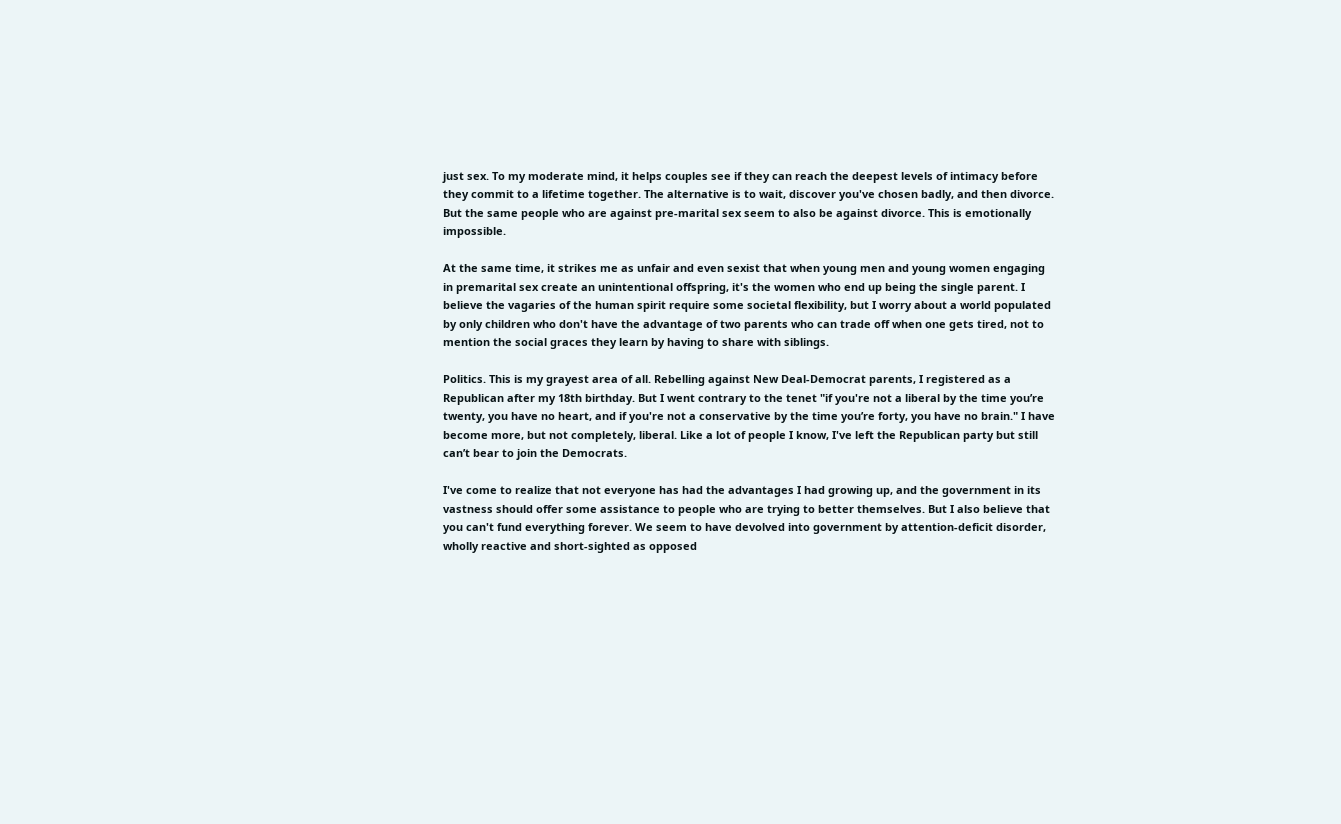just sex. To my moderate mind, it helps couples see if they can reach the deepest levels of intimacy before they commit to a lifetime together. The alternative is to wait, discover you've chosen badly, and then divorce. But the same people who are against pre-marital sex seem to also be against divorce. This is emotionally impossible.

At the same time, it strikes me as unfair and even sexist that when young men and young women engaging in premarital sex create an unintentional offspring, it's the women who end up being the single parent. I believe the vagaries of the human spirit require some societal flexibility, but I worry about a world populated by only children who don't have the advantage of two parents who can trade off when one gets tired, not to mention the social graces they learn by having to share with siblings.

Politics. This is my grayest area of all. Rebelling against New Deal-Democrat parents, I registered as a Republican after my 18th birthday. But I went contrary to the tenet "if you're not a liberal by the time you’re twenty, you have no heart, and if you're not a conservative by the time you’re forty, you have no brain." I have become more, but not completely, liberal. Like a lot of people I know, I've left the Republican party but still can’t bear to join the Democrats.

I've come to realize that not everyone has had the advantages I had growing up, and the government in its vastness should offer some assistance to people who are trying to better themselves. But I also believe that you can't fund everything forever. We seem to have devolved into government by attention-deficit disorder, wholly reactive and short-sighted as opposed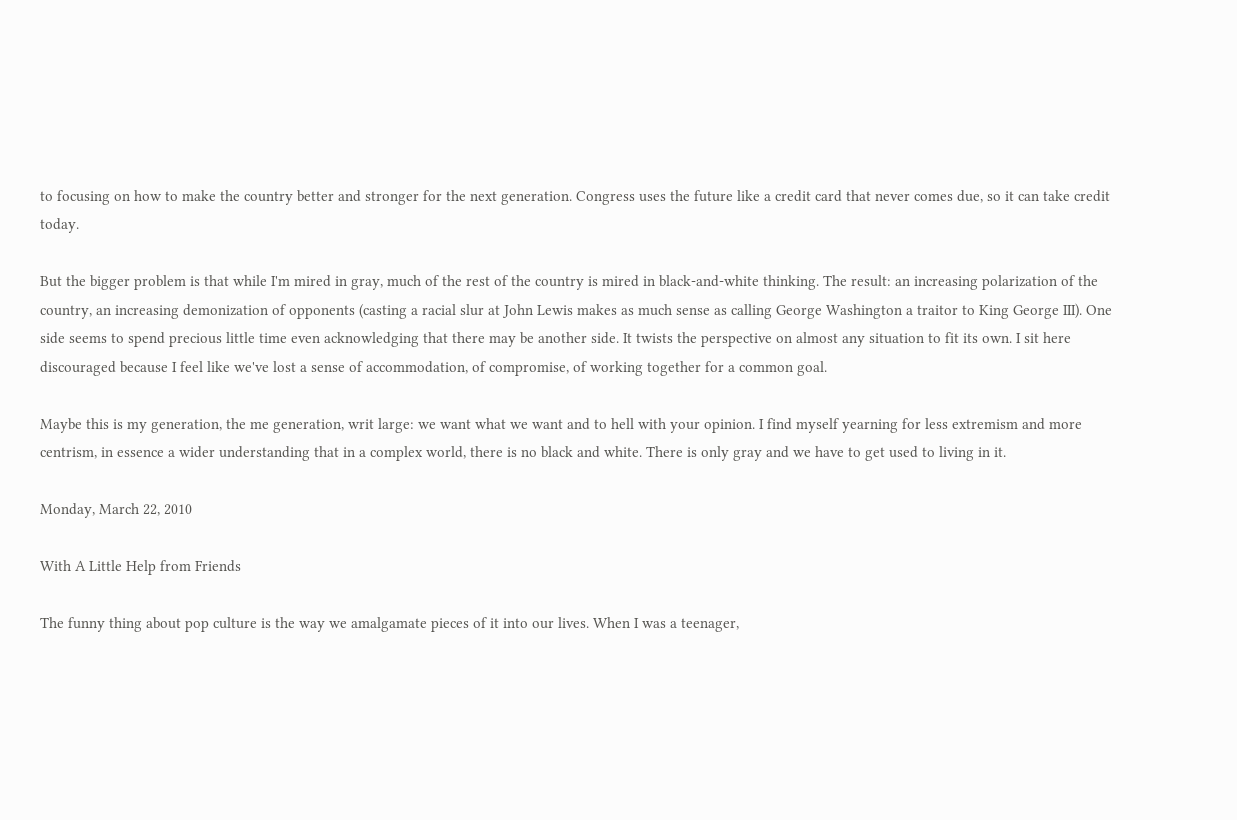to focusing on how to make the country better and stronger for the next generation. Congress uses the future like a credit card that never comes due, so it can take credit today.

But the bigger problem is that while I'm mired in gray, much of the rest of the country is mired in black-and-white thinking. The result: an increasing polarization of the country, an increasing demonization of opponents (casting a racial slur at John Lewis makes as much sense as calling George Washington a traitor to King George III). One side seems to spend precious little time even acknowledging that there may be another side. It twists the perspective on almost any situation to fit its own. I sit here discouraged because I feel like we've lost a sense of accommodation, of compromise, of working together for a common goal.

Maybe this is my generation, the me generation, writ large: we want what we want and to hell with your opinion. I find myself yearning for less extremism and more centrism, in essence a wider understanding that in a complex world, there is no black and white. There is only gray and we have to get used to living in it.

Monday, March 22, 2010

With A Little Help from Friends

The funny thing about pop culture is the way we amalgamate pieces of it into our lives. When I was a teenager,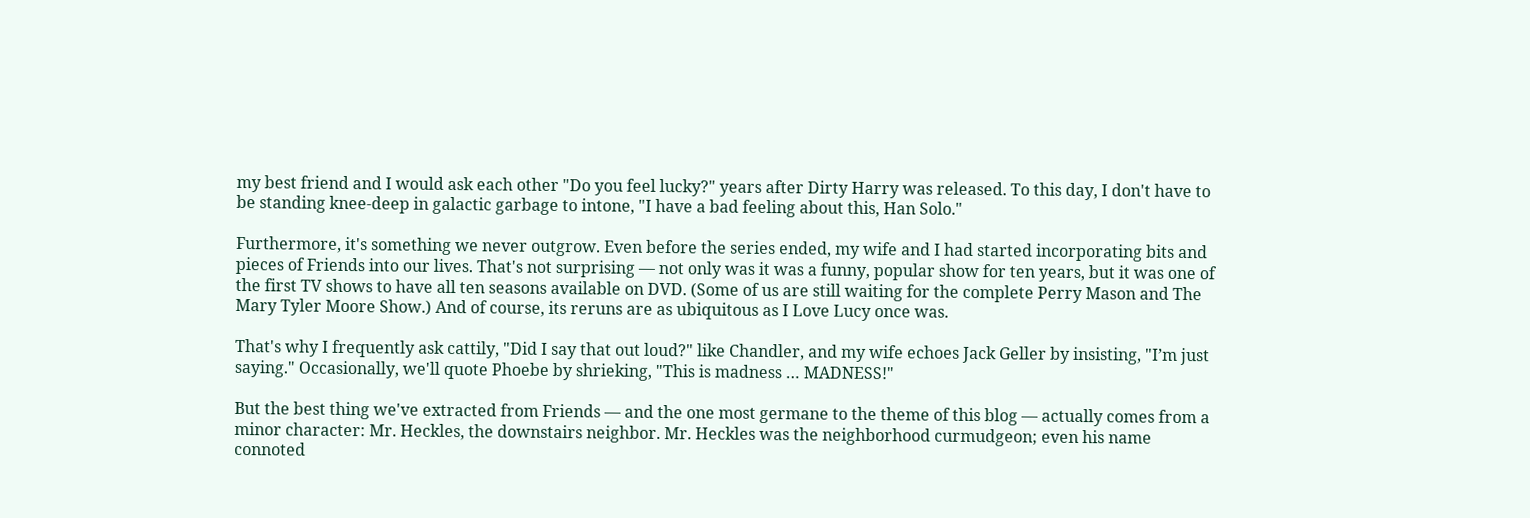my best friend and I would ask each other "Do you feel lucky?" years after Dirty Harry was released. To this day, I don't have to be standing knee-deep in galactic garbage to intone, "I have a bad feeling about this, Han Solo."

Furthermore, it's something we never outgrow. Even before the series ended, my wife and I had started incorporating bits and pieces of Friends into our lives. That's not surprising — not only was it was a funny, popular show for ten years, but it was one of the first TV shows to have all ten seasons available on DVD. (Some of us are still waiting for the complete Perry Mason and The Mary Tyler Moore Show.) And of course, its reruns are as ubiquitous as I Love Lucy once was.

That's why I frequently ask cattily, "Did I say that out loud?" like Chandler, and my wife echoes Jack Geller by insisting, "I’m just saying." Occasionally, we'll quote Phoebe by shrieking, "This is madness … MADNESS!"

But the best thing we've extracted from Friends — and the one most germane to the theme of this blog — actually comes from a minor character: Mr. Heckles, the downstairs neighbor. Mr. Heckles was the neighborhood curmudgeon; even his name connoted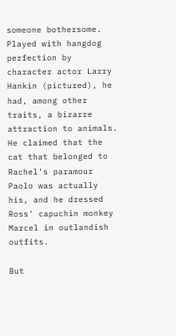someone bothersome. Played with hangdog perfection by character actor Larry Hankin (pictured), he had, among other traits, a bizarre attraction to animals. He claimed that the cat that belonged to Rachel's paramour Paolo was actually his, and he dressed Ross' capuchin monkey Marcel in outlandish outfits.

But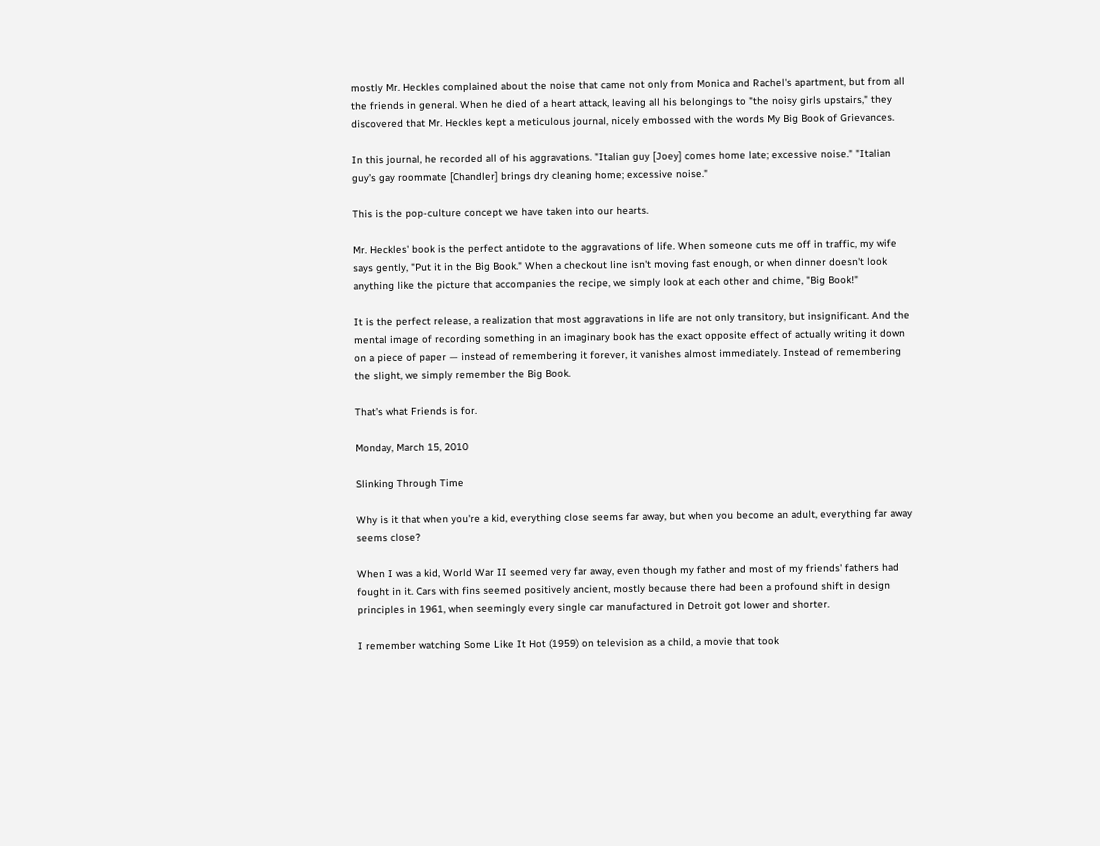mostly Mr. Heckles complained about the noise that came not only from Monica and Rachel's apartment, but from all the friends in general. When he died of a heart attack, leaving all his belongings to "the noisy girls upstairs," they discovered that Mr. Heckles kept a meticulous journal, nicely embossed with the words My Big Book of Grievances.

In this journal, he recorded all of his aggravations. "Italian guy [Joey] comes home late; excessive noise." "Italian guy’s gay roommate [Chandler] brings dry cleaning home; excessive noise."

This is the pop-culture concept we have taken into our hearts.

Mr. Heckles' book is the perfect antidote to the aggravations of life. When someone cuts me off in traffic, my wife says gently, "Put it in the Big Book." When a checkout line isn't moving fast enough, or when dinner doesn't look anything like the picture that accompanies the recipe, we simply look at each other and chime, "Big Book!"

It is the perfect release, a realization that most aggravations in life are not only transitory, but insignificant. And the mental image of recording something in an imaginary book has the exact opposite effect of actually writing it down on a piece of paper — instead of remembering it forever, it vanishes almost immediately. Instead of remembering the slight, we simply remember the Big Book.

That’s what Friends is for.

Monday, March 15, 2010

Slinking Through Time

Why is it that when you're a kid, everything close seems far away, but when you become an adult, everything far away seems close?

When I was a kid, World War II seemed very far away, even though my father and most of my friends' fathers had fought in it. Cars with fins seemed positively ancient, mostly because there had been a profound shift in design principles in 1961, when seemingly every single car manufactured in Detroit got lower and shorter.

I remember watching Some Like It Hot (1959) on television as a child, a movie that took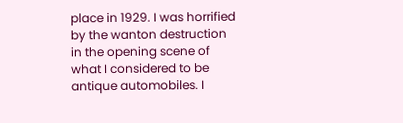place in 1929. I was horrified by the wanton destruction in the opening scene of what I considered to be antique automobiles. I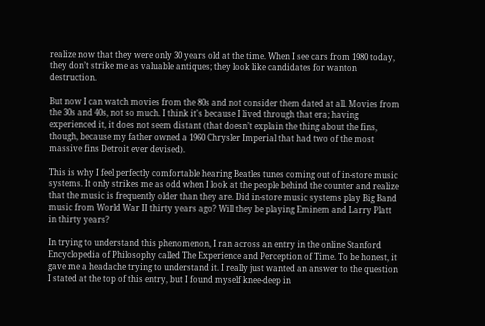realize now that they were only 30 years old at the time. When I see cars from 1980 today, they don’t strike me as valuable antiques; they look like candidates for wanton destruction.

But now I can watch movies from the 80s and not consider them dated at all. Movies from the 30s and 40s, not so much. I think it's because I lived through that era; having experienced it, it does not seem distant (that doesn’t explain the thing about the fins, though, because my father owned a 1960 Chrysler Imperial that had two of the most massive fins Detroit ever devised).

This is why I feel perfectly comfortable hearing Beatles tunes coming out of in-store music systems. It only strikes me as odd when I look at the people behind the counter and realize that the music is frequently older than they are. Did in-store music systems play Big Band music from World War II thirty years ago? Will they be playing Eminem and Larry Platt in thirty years?

In trying to understand this phenomenon, I ran across an entry in the online Stanford Encyclopedia of Philosophy called The Experience and Perception of Time. To be honest, it gave me a headache trying to understand it. I really just wanted an answer to the question I stated at the top of this entry, but I found myself knee-deep in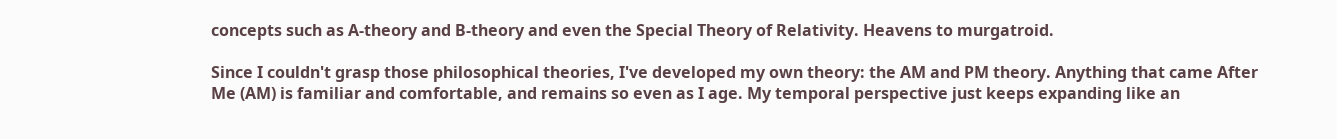concepts such as A-theory and B-theory and even the Special Theory of Relativity. Heavens to murgatroid.

Since I couldn't grasp those philosophical theories, I've developed my own theory: the AM and PM theory. Anything that came After Me (AM) is familiar and comfortable, and remains so even as I age. My temporal perspective just keeps expanding like an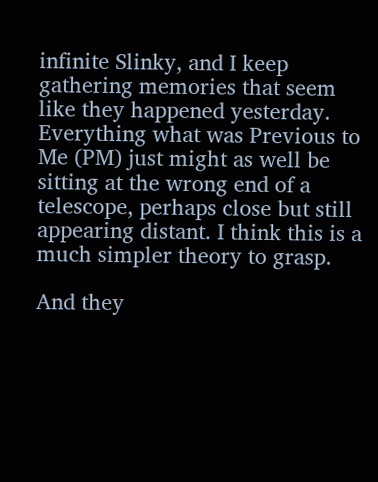infinite Slinky, and I keep gathering memories that seem like they happened yesterday. Everything what was Previous to Me (PM) just might as well be sitting at the wrong end of a telescope, perhaps close but still appearing distant. I think this is a much simpler theory to grasp.

And they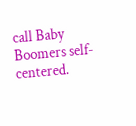call Baby Boomers self-centered.